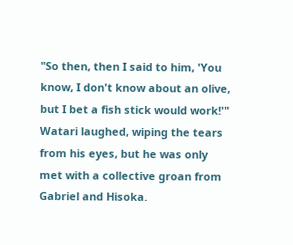"So then, then I said to him, 'You know, I don't know about an olive, but I bet a fish stick would work!'" Watari laughed, wiping the tears from his eyes, but he was only met with a collective groan from Gabriel and Hisoka.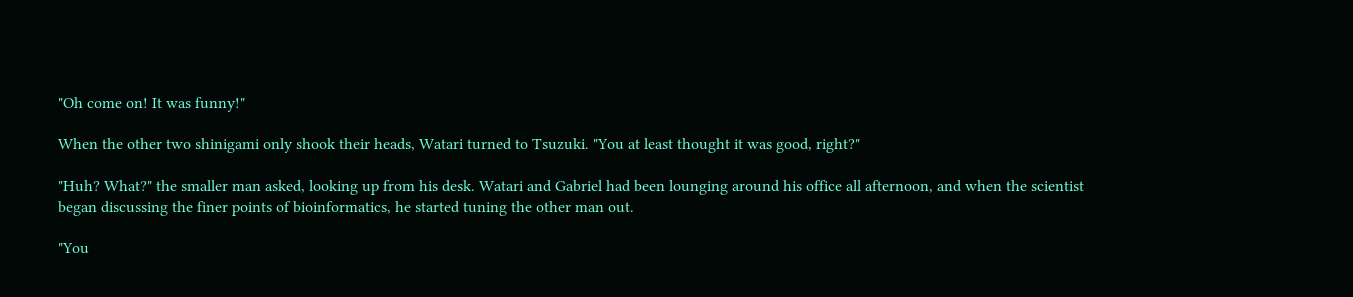"Oh come on! It was funny!"

When the other two shinigami only shook their heads, Watari turned to Tsuzuki. "You at least thought it was good, right?"

"Huh? What?" the smaller man asked, looking up from his desk. Watari and Gabriel had been lounging around his office all afternoon, and when the scientist began discussing the finer points of bioinformatics, he started tuning the other man out.

"You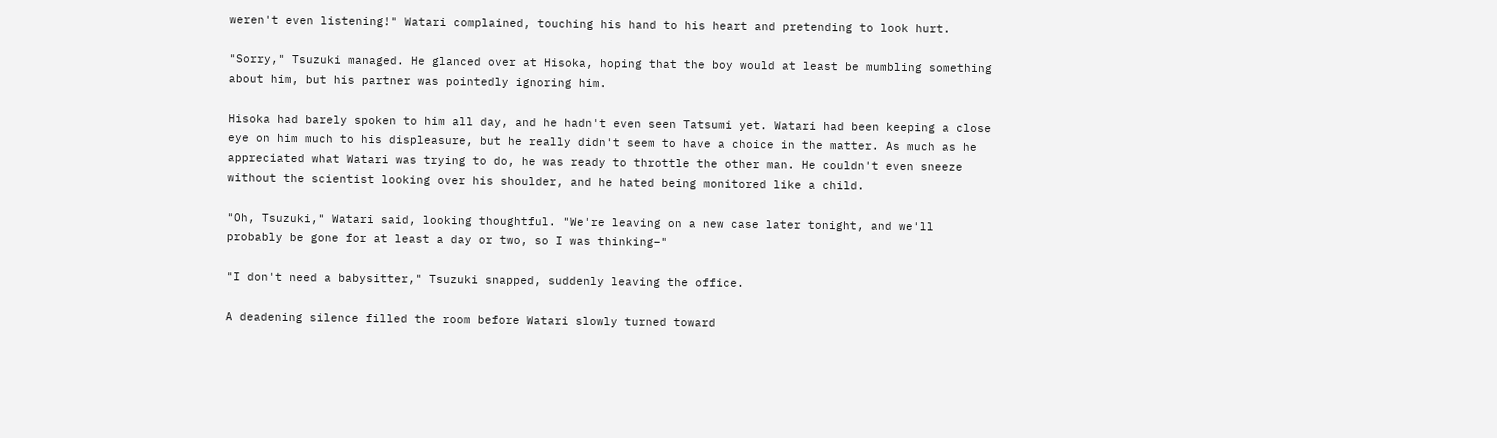weren't even listening!" Watari complained, touching his hand to his heart and pretending to look hurt.

"Sorry," Tsuzuki managed. He glanced over at Hisoka, hoping that the boy would at least be mumbling something about him, but his partner was pointedly ignoring him.

Hisoka had barely spoken to him all day, and he hadn't even seen Tatsumi yet. Watari had been keeping a close eye on him much to his displeasure, but he really didn't seem to have a choice in the matter. As much as he appreciated what Watari was trying to do, he was ready to throttle the other man. He couldn't even sneeze without the scientist looking over his shoulder, and he hated being monitored like a child.

"Oh, Tsuzuki," Watari said, looking thoughtful. "We're leaving on a new case later tonight, and we'll probably be gone for at least a day or two, so I was thinking–"

"I don't need a babysitter," Tsuzuki snapped, suddenly leaving the office.

A deadening silence filled the room before Watari slowly turned toward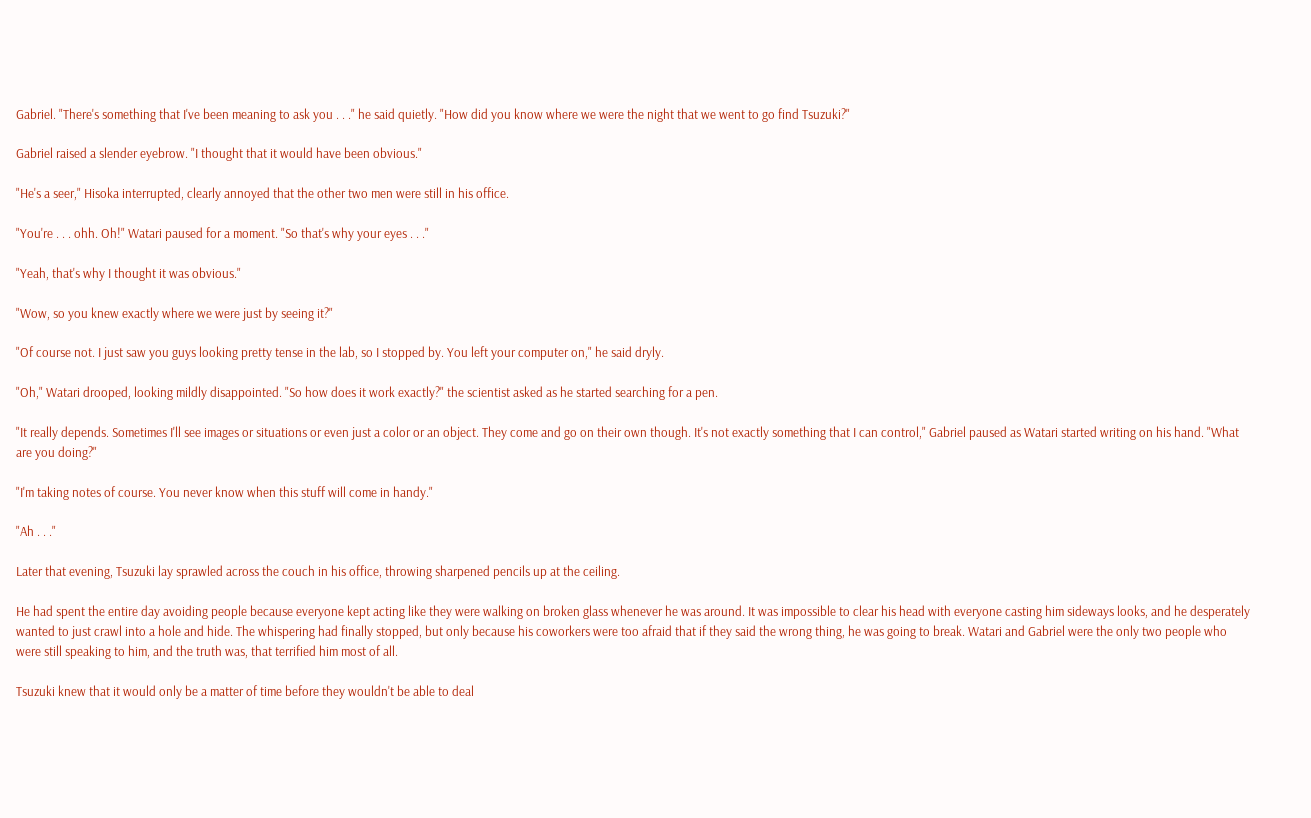Gabriel. "There's something that I've been meaning to ask you . . ." he said quietly. "How did you know where we were the night that we went to go find Tsuzuki?"

Gabriel raised a slender eyebrow. "I thought that it would have been obvious."

"He's a seer," Hisoka interrupted, clearly annoyed that the other two men were still in his office.

"You're . . . ohh. Oh!" Watari paused for a moment. "So that's why your eyes . . ."

"Yeah, that's why I thought it was obvious."

"Wow, so you knew exactly where we were just by seeing it?"

"Of course not. I just saw you guys looking pretty tense in the lab, so I stopped by. You left your computer on," he said dryly.

"Oh," Watari drooped, looking mildly disappointed. "So how does it work exactly?" the scientist asked as he started searching for a pen.

"It really depends. Sometimes I'll see images or situations or even just a color or an object. They come and go on their own though. It's not exactly something that I can control," Gabriel paused as Watari started writing on his hand. "What are you doing?"

"I'm taking notes of course. You never know when this stuff will come in handy."

"Ah . . ."

Later that evening, Tsuzuki lay sprawled across the couch in his office, throwing sharpened pencils up at the ceiling.

He had spent the entire day avoiding people because everyone kept acting like they were walking on broken glass whenever he was around. It was impossible to clear his head with everyone casting him sideways looks, and he desperately wanted to just crawl into a hole and hide. The whispering had finally stopped, but only because his coworkers were too afraid that if they said the wrong thing, he was going to break. Watari and Gabriel were the only two people who were still speaking to him, and the truth was, that terrified him most of all.

Tsuzuki knew that it would only be a matter of time before they wouldn't be able to deal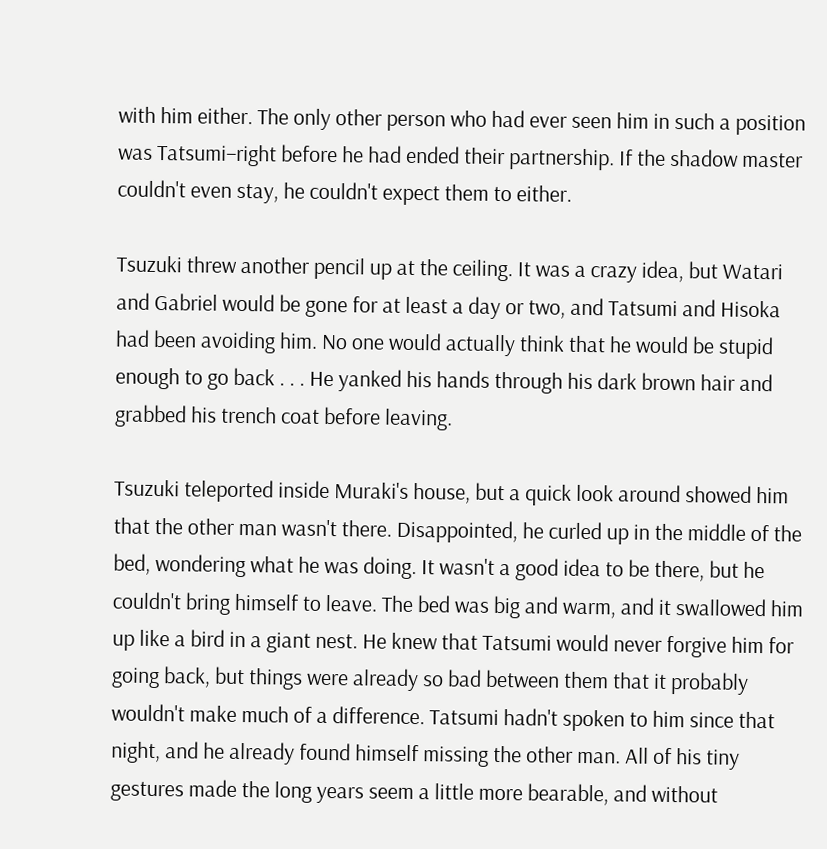with him either. The only other person who had ever seen him in such a position was Tatsumi–right before he had ended their partnership. If the shadow master couldn't even stay, he couldn't expect them to either.

Tsuzuki threw another pencil up at the ceiling. It was a crazy idea, but Watari and Gabriel would be gone for at least a day or two, and Tatsumi and Hisoka had been avoiding him. No one would actually think that he would be stupid enough to go back . . . He yanked his hands through his dark brown hair and grabbed his trench coat before leaving.

Tsuzuki teleported inside Muraki's house, but a quick look around showed him that the other man wasn't there. Disappointed, he curled up in the middle of the bed, wondering what he was doing. It wasn't a good idea to be there, but he couldn't bring himself to leave. The bed was big and warm, and it swallowed him up like a bird in a giant nest. He knew that Tatsumi would never forgive him for going back, but things were already so bad between them that it probably wouldn't make much of a difference. Tatsumi hadn't spoken to him since that night, and he already found himself missing the other man. All of his tiny gestures made the long years seem a little more bearable, and without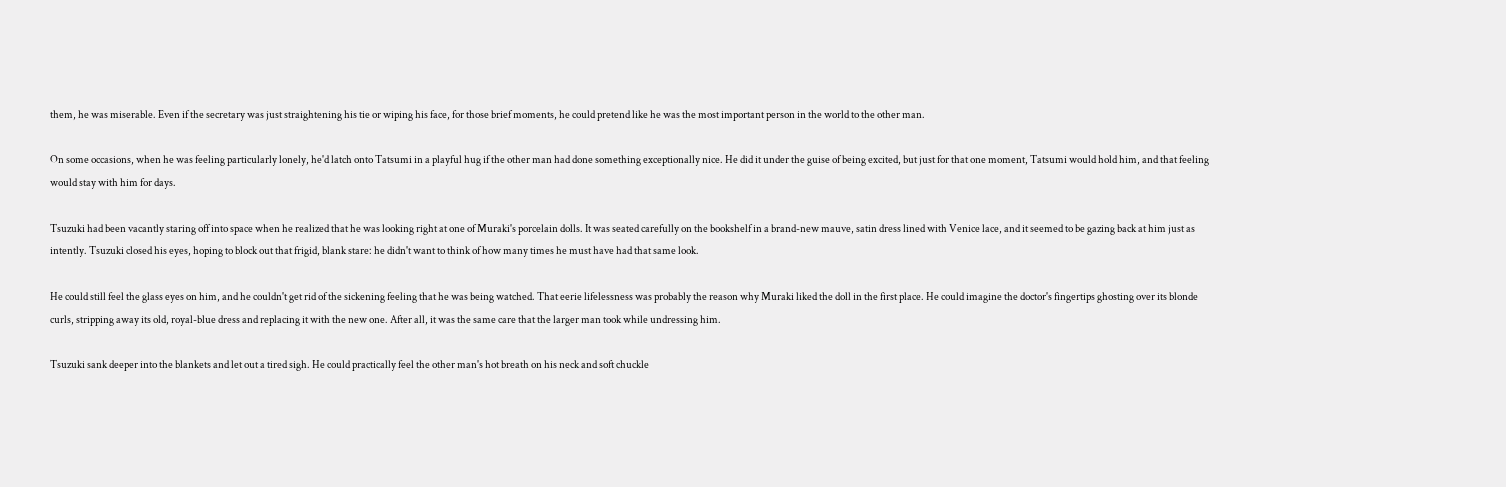them, he was miserable. Even if the secretary was just straightening his tie or wiping his face, for those brief moments, he could pretend like he was the most important person in the world to the other man.

On some occasions, when he was feeling particularly lonely, he'd latch onto Tatsumi in a playful hug if the other man had done something exceptionally nice. He did it under the guise of being excited, but just for that one moment, Tatsumi would hold him, and that feeling would stay with him for days.

Tsuzuki had been vacantly staring off into space when he realized that he was looking right at one of Muraki's porcelain dolls. It was seated carefully on the bookshelf in a brand-new mauve, satin dress lined with Venice lace, and it seemed to be gazing back at him just as intently. Tsuzuki closed his eyes, hoping to block out that frigid, blank stare: he didn't want to think of how many times he must have had that same look.

He could still feel the glass eyes on him, and he couldn't get rid of the sickening feeling that he was being watched. That eerie lifelessness was probably the reason why Muraki liked the doll in the first place. He could imagine the doctor's fingertips ghosting over its blonde curls, stripping away its old, royal-blue dress and replacing it with the new one. After all, it was the same care that the larger man took while undressing him.

Tsuzuki sank deeper into the blankets and let out a tired sigh. He could practically feel the other man's hot breath on his neck and soft chuckle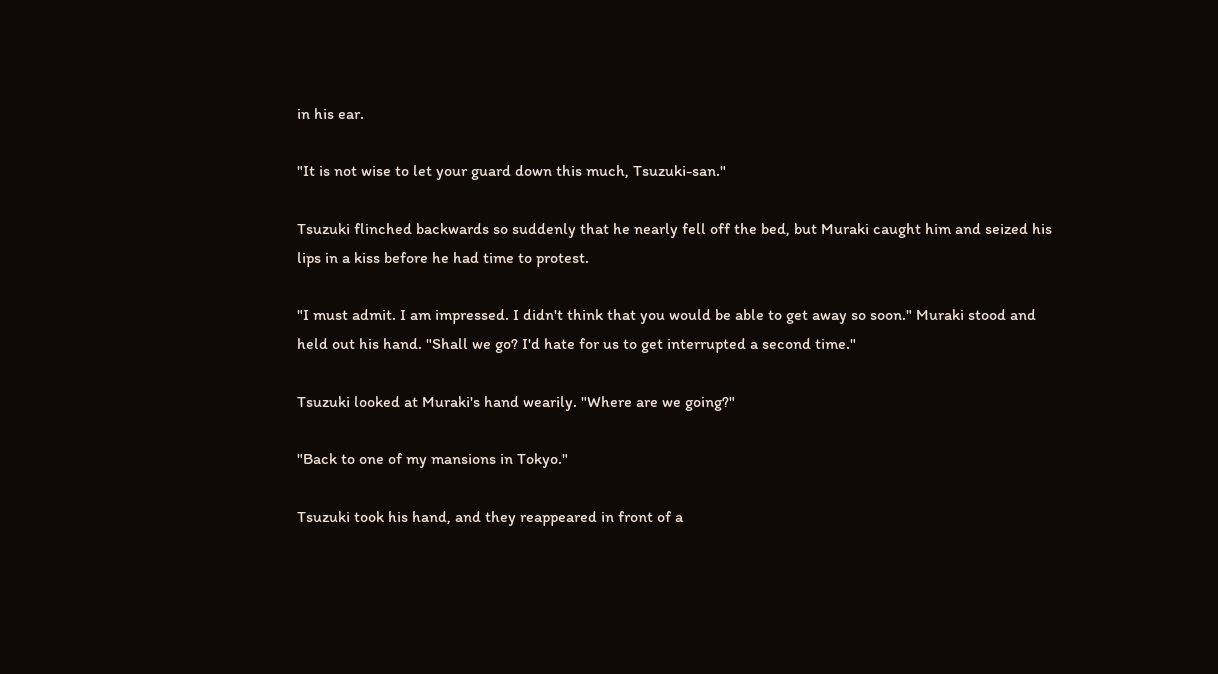in his ear.

"It is not wise to let your guard down this much, Tsuzuki-san."

Tsuzuki flinched backwards so suddenly that he nearly fell off the bed, but Muraki caught him and seized his lips in a kiss before he had time to protest.

"I must admit. I am impressed. I didn't think that you would be able to get away so soon." Muraki stood and held out his hand. "Shall we go? I'd hate for us to get interrupted a second time."

Tsuzuki looked at Muraki's hand wearily. "Where are we going?"

"Back to one of my mansions in Tokyo."

Tsuzuki took his hand, and they reappeared in front of a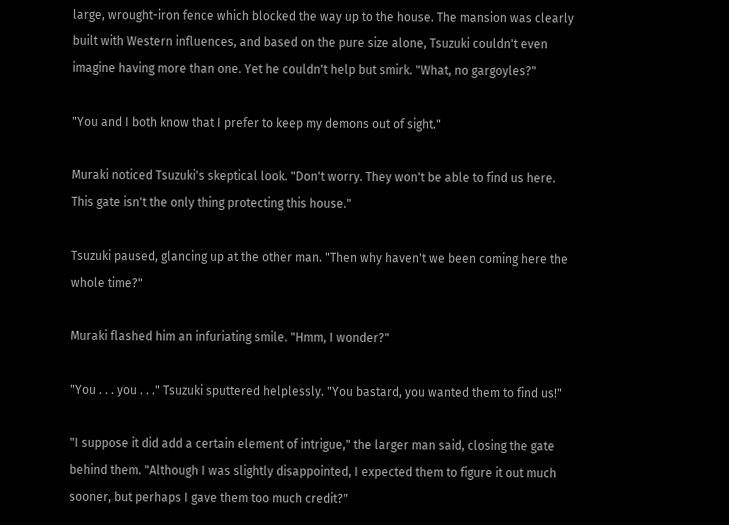large, wrought-iron fence which blocked the way up to the house. The mansion was clearly built with Western influences, and based on the pure size alone, Tsuzuki couldn't even imagine having more than one. Yet he couldn't help but smirk. "What, no gargoyles?"

"You and I both know that I prefer to keep my demons out of sight."

Muraki noticed Tsuzuki's skeptical look. "Don't worry. They won't be able to find us here. This gate isn't the only thing protecting this house."

Tsuzuki paused, glancing up at the other man. "Then why haven't we been coming here the whole time?"

Muraki flashed him an infuriating smile. "Hmm, I wonder?"

"You . . . you . . ." Tsuzuki sputtered helplessly. "You bastard, you wanted them to find us!"

"I suppose it did add a certain element of intrigue," the larger man said, closing the gate behind them. "Although I was slightly disappointed, I expected them to figure it out much sooner, but perhaps I gave them too much credit?"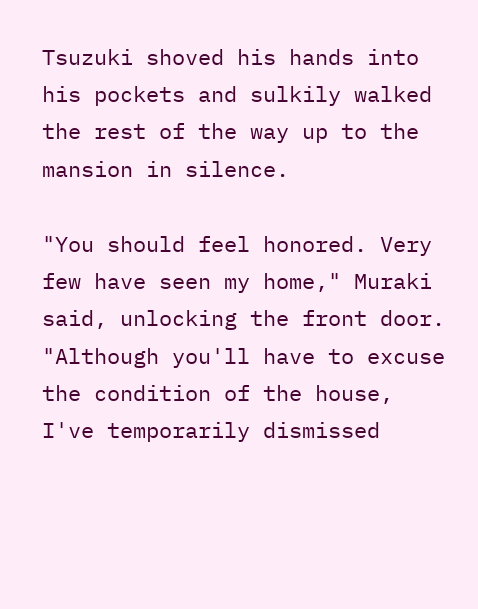Tsuzuki shoved his hands into his pockets and sulkily walked the rest of the way up to the mansion in silence.

"You should feel honored. Very few have seen my home," Muraki said, unlocking the front door. "Although you'll have to excuse the condition of the house, I've temporarily dismissed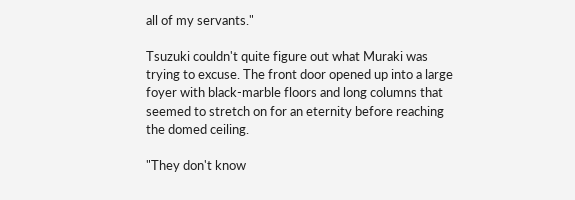all of my servants."

Tsuzuki couldn't quite figure out what Muraki was trying to excuse. The front door opened up into a large foyer with black-marble floors and long columns that seemed to stretch on for an eternity before reaching the domed ceiling.

"They don't know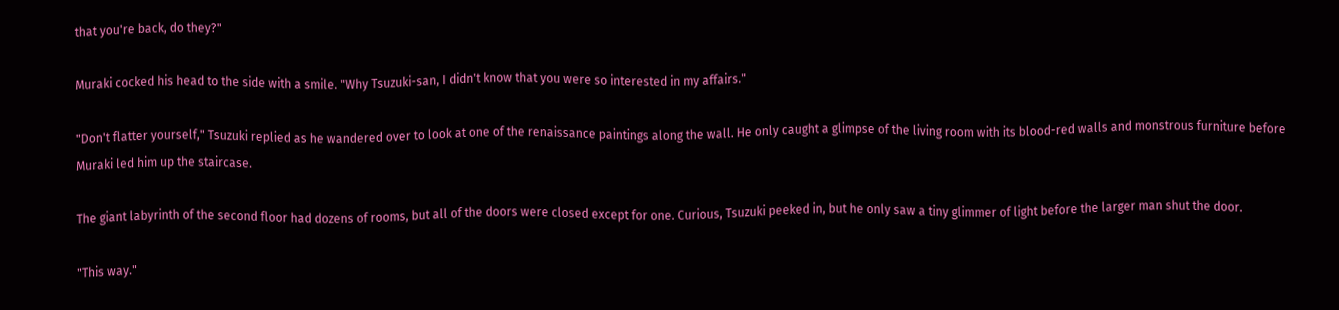that you're back, do they?"

Muraki cocked his head to the side with a smile. "Why Tsuzuki-san, I didn't know that you were so interested in my affairs."

"Don't flatter yourself," Tsuzuki replied as he wandered over to look at one of the renaissance paintings along the wall. He only caught a glimpse of the living room with its blood-red walls and monstrous furniture before Muraki led him up the staircase.

The giant labyrinth of the second floor had dozens of rooms, but all of the doors were closed except for one. Curious, Tsuzuki peeked in, but he only saw a tiny glimmer of light before the larger man shut the door.

"This way."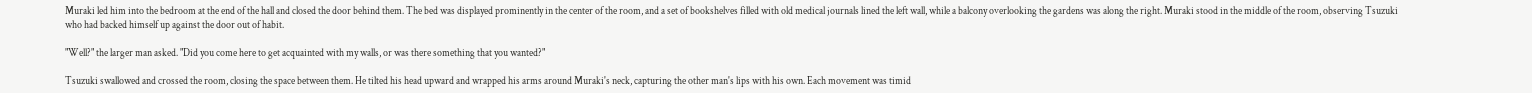Muraki led him into the bedroom at the end of the hall and closed the door behind them. The bed was displayed prominently in the center of the room, and a set of bookshelves filled with old medical journals lined the left wall, while a balcony overlooking the gardens was along the right. Muraki stood in the middle of the room, observing Tsuzuki who had backed himself up against the door out of habit.

"Well?" the larger man asked. "Did you come here to get acquainted with my walls, or was there something that you wanted?"

Tsuzuki swallowed and crossed the room, closing the space between them. He tilted his head upward and wrapped his arms around Muraki's neck, capturing the other man's lips with his own. Each movement was timid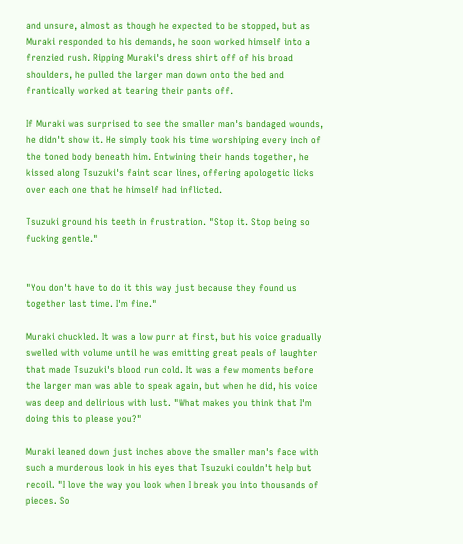and unsure, almost as though he expected to be stopped, but as Muraki responded to his demands, he soon worked himself into a frenzied rush. Ripping Muraki's dress shirt off of his broad shoulders, he pulled the larger man down onto the bed and frantically worked at tearing their pants off.

If Muraki was surprised to see the smaller man's bandaged wounds, he didn't show it. He simply took his time worshiping every inch of the toned body beneath him. Entwining their hands together, he kissed along Tsuzuki's faint scar lines, offering apologetic licks over each one that he himself had inflicted.

Tsuzuki ground his teeth in frustration. "Stop it. Stop being so fucking gentle."


"You don't have to do it this way just because they found us together last time. I'm fine."

Muraki chuckled. It was a low purr at first, but his voice gradually swelled with volume until he was emitting great peals of laughter that made Tsuzuki's blood run cold. It was a few moments before the larger man was able to speak again, but when he did, his voice was deep and delirious with lust. "What makes you think that I'm doing this to please you?"

Muraki leaned down just inches above the smaller man's face with such a murderous look in his eyes that Tsuzuki couldn't help but recoil. "I love the way you look when I break you into thousands of pieces. So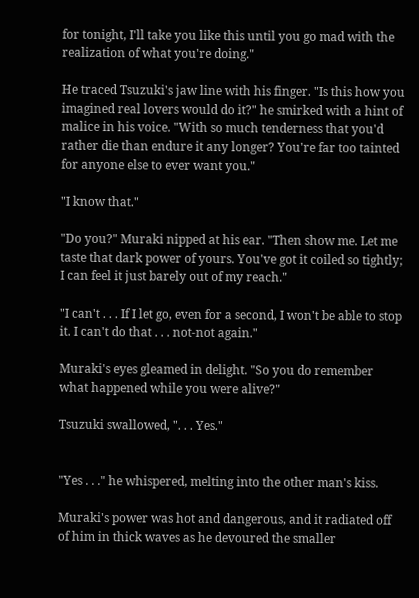for tonight, I'll take you like this until you go mad with the realization of what you're doing."

He traced Tsuzuki's jaw line with his finger. "Is this how you imagined real lovers would do it?" he smirked with a hint of malice in his voice. "With so much tenderness that you'd rather die than endure it any longer? You're far too tainted for anyone else to ever want you."

"I know that."

"Do you?" Muraki nipped at his ear. "Then show me. Let me taste that dark power of yours. You've got it coiled so tightly; I can feel it just barely out of my reach."

"I can't . . . If I let go, even for a second, I won't be able to stop it. I can't do that . . . not-not again."

Muraki's eyes gleamed in delight. "So you do remember what happened while you were alive?"

Tsuzuki swallowed, ". . . Yes."


"Yes . . ." he whispered, melting into the other man's kiss.

Muraki's power was hot and dangerous, and it radiated off of him in thick waves as he devoured the smaller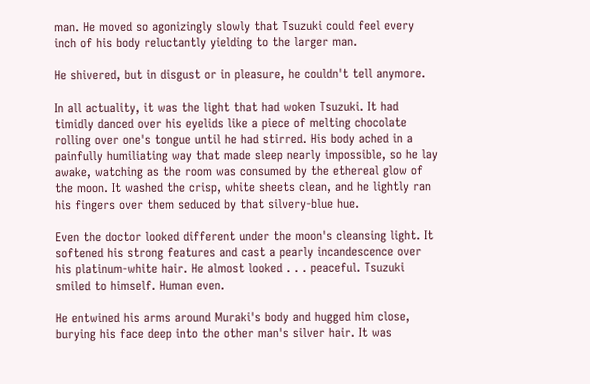man. He moved so agonizingly slowly that Tsuzuki could feel every inch of his body reluctantly yielding to the larger man.

He shivered, but in disgust or in pleasure, he couldn't tell anymore.

In all actuality, it was the light that had woken Tsuzuki. It had timidly danced over his eyelids like a piece of melting chocolate rolling over one's tongue until he had stirred. His body ached in a painfully humiliating way that made sleep nearly impossible, so he lay awake, watching as the room was consumed by the ethereal glow of the moon. It washed the crisp, white sheets clean, and he lightly ran his fingers over them seduced by that silvery-blue hue.

Even the doctor looked different under the moon's cleansing light. It softened his strong features and cast a pearly incandescence over his platinum-white hair. He almost looked . . . peaceful. Tsuzuki smiled to himself. Human even.

He entwined his arms around Muraki's body and hugged him close, burying his face deep into the other man's silver hair. It was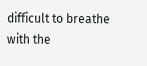difficult to breathe with the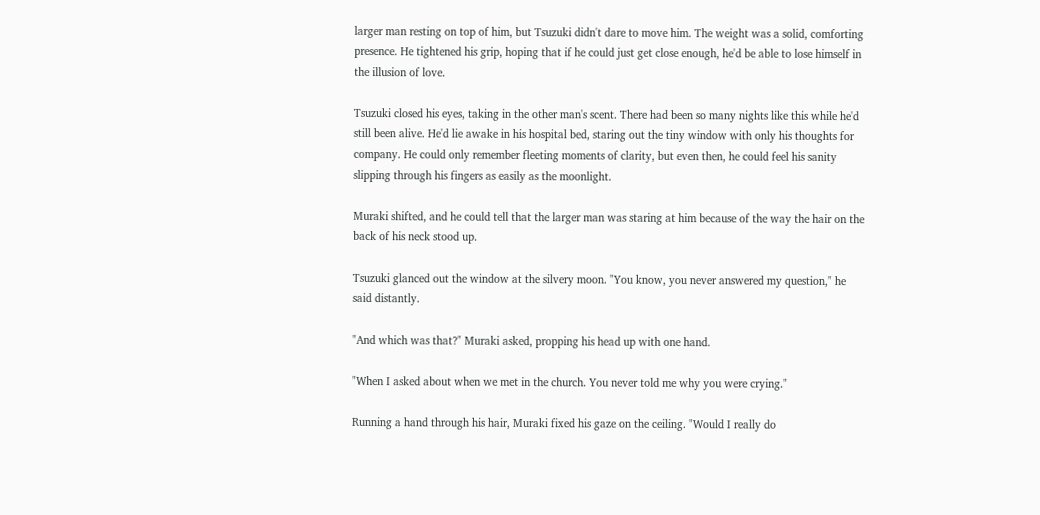larger man resting on top of him, but Tsuzuki didn't dare to move him. The weight was a solid, comforting presence. He tightened his grip, hoping that if he could just get close enough, he'd be able to lose himself in the illusion of love.

Tsuzuki closed his eyes, taking in the other man's scent. There had been so many nights like this while he'd still been alive. He'd lie awake in his hospital bed, staring out the tiny window with only his thoughts for company. He could only remember fleeting moments of clarity, but even then, he could feel his sanity slipping through his fingers as easily as the moonlight.

Muraki shifted, and he could tell that the larger man was staring at him because of the way the hair on the back of his neck stood up.

Tsuzuki glanced out the window at the silvery moon. "You know, you never answered my question," he said distantly.

"And which was that?" Muraki asked, propping his head up with one hand.

"When I asked about when we met in the church. You never told me why you were crying."

Running a hand through his hair, Muraki fixed his gaze on the ceiling. "Would I really do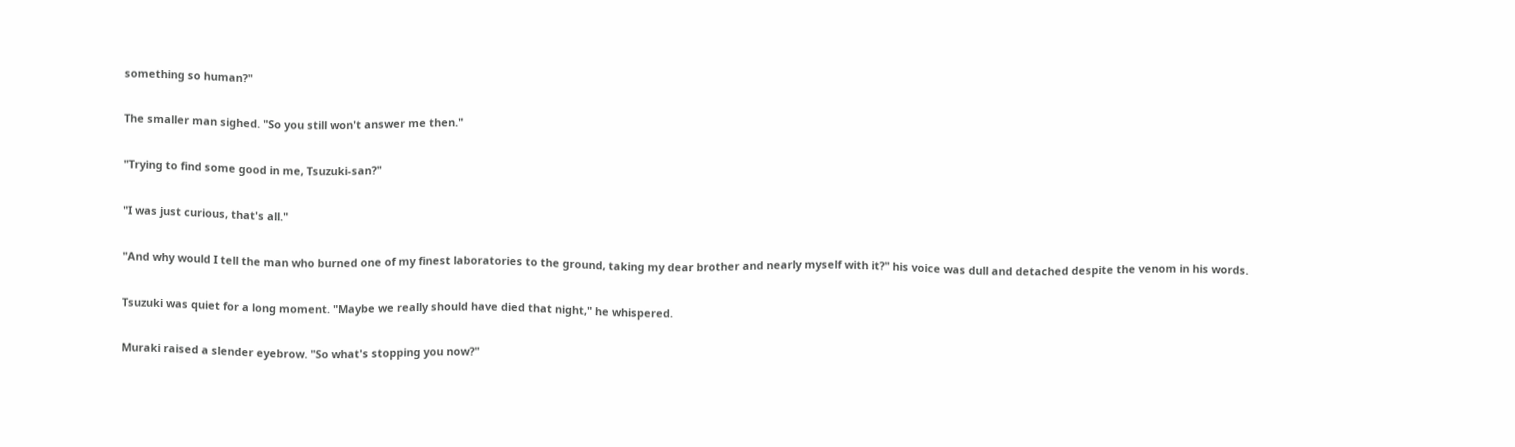something so human?"

The smaller man sighed. "So you still won't answer me then."

"Trying to find some good in me, Tsuzuki-san?"

"I was just curious, that's all."

"And why would I tell the man who burned one of my finest laboratories to the ground, taking my dear brother and nearly myself with it?" his voice was dull and detached despite the venom in his words.

Tsuzuki was quiet for a long moment. "Maybe we really should have died that night," he whispered.

Muraki raised a slender eyebrow. "So what's stopping you now?"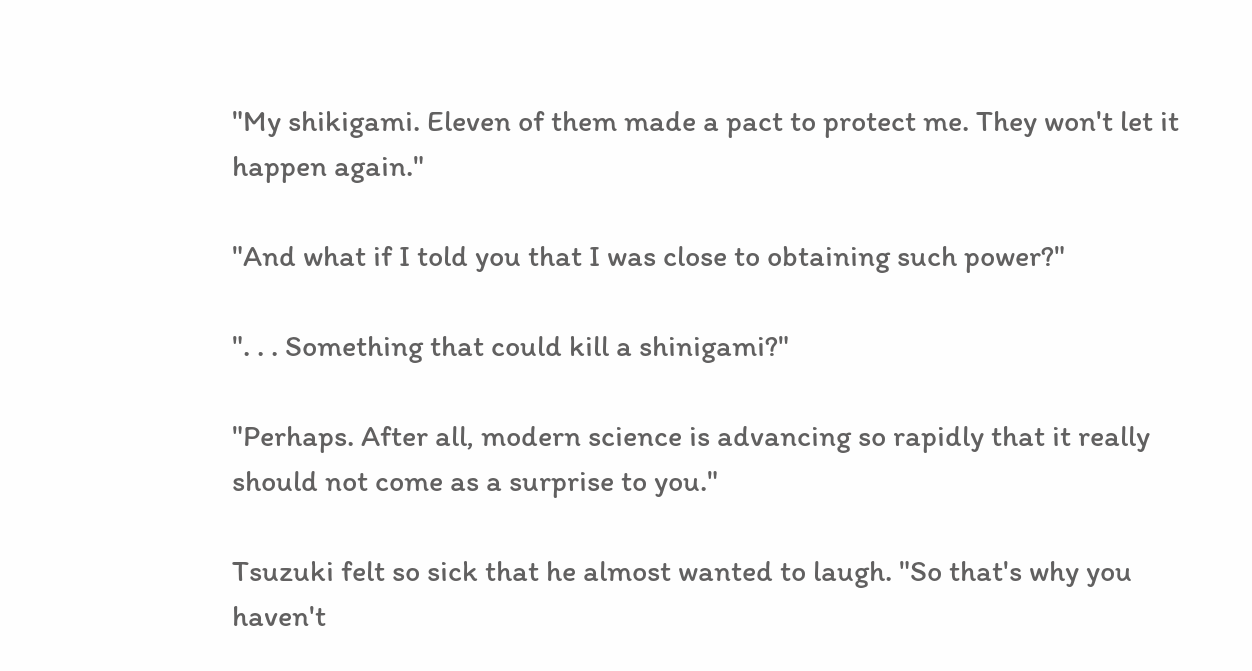"My shikigami. Eleven of them made a pact to protect me. They won't let it happen again."

"And what if I told you that I was close to obtaining such power?"

". . . Something that could kill a shinigami?"

"Perhaps. After all, modern science is advancing so rapidly that it really should not come as a surprise to you."

Tsuzuki felt so sick that he almost wanted to laugh. "So that's why you haven't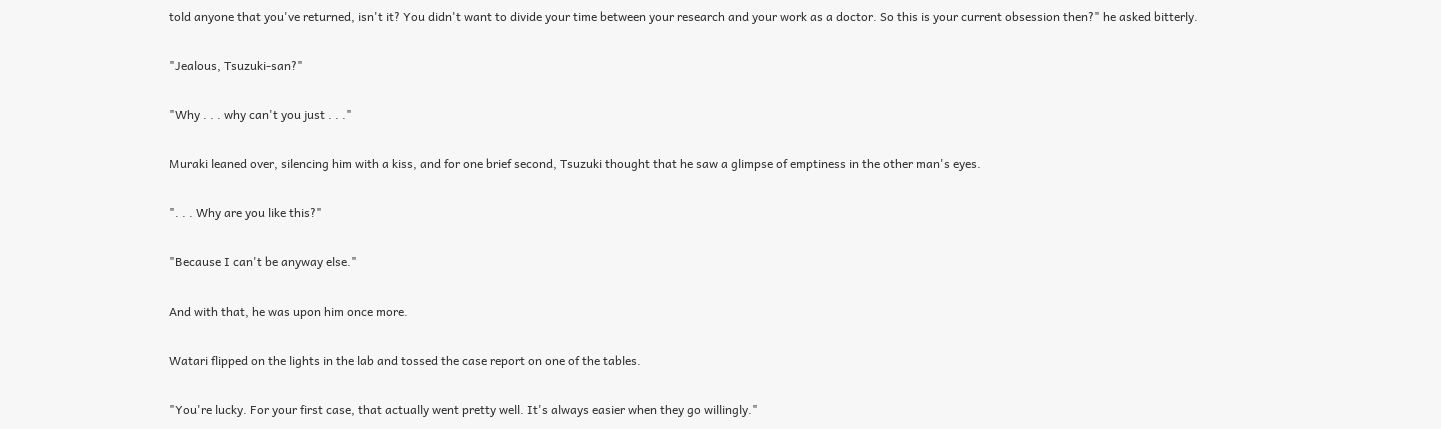told anyone that you've returned, isn't it? You didn't want to divide your time between your research and your work as a doctor. So this is your current obsession then?" he asked bitterly.

"Jealous, Tsuzuki-san?"

"Why . . . why can't you just . . ."

Muraki leaned over, silencing him with a kiss, and for one brief second, Tsuzuki thought that he saw a glimpse of emptiness in the other man's eyes.

". . . Why are you like this?"

"Because I can't be anyway else."

And with that, he was upon him once more.

Watari flipped on the lights in the lab and tossed the case report on one of the tables.

"You're lucky. For your first case, that actually went pretty well. It's always easier when they go willingly."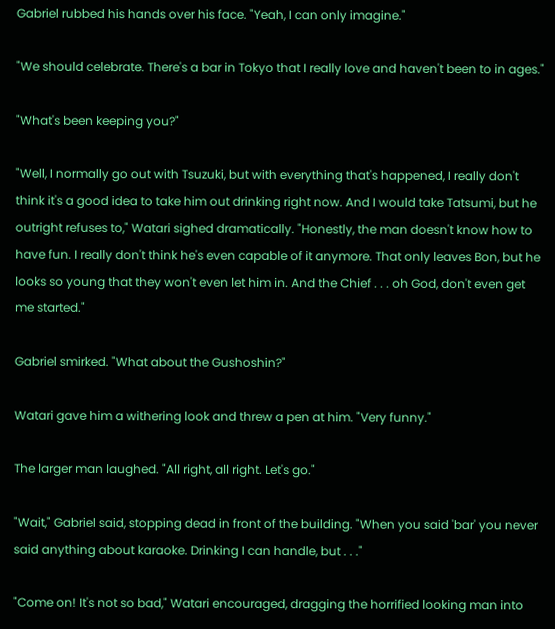Gabriel rubbed his hands over his face. "Yeah, I can only imagine."

"We should celebrate. There's a bar in Tokyo that I really love and haven't been to in ages."

"What's been keeping you?"

"Well, I normally go out with Tsuzuki, but with everything that's happened, I really don't think it's a good idea to take him out drinking right now. And I would take Tatsumi, but he outright refuses to," Watari sighed dramatically. "Honestly, the man doesn't know how to have fun. I really don't think he's even capable of it anymore. That only leaves Bon, but he looks so young that they won't even let him in. And the Chief . . . oh God, don't even get me started."

Gabriel smirked. "What about the Gushoshin?"

Watari gave him a withering look and threw a pen at him. "Very funny."

The larger man laughed. "All right, all right. Let's go."

"Wait," Gabriel said, stopping dead in front of the building. "When you said 'bar' you never said anything about karaoke. Drinking I can handle, but . . ."

"Come on! It's not so bad," Watari encouraged, dragging the horrified looking man into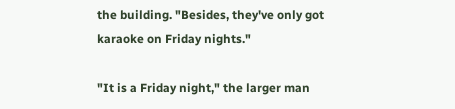the building. "Besides, they've only got karaoke on Friday nights."

"It is a Friday night," the larger man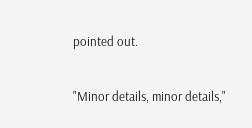pointed out.

"Minor details, minor details,"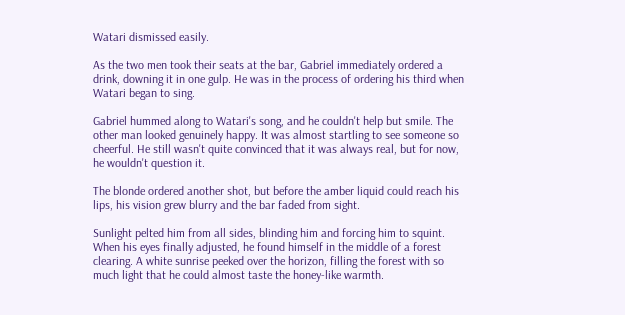Watari dismissed easily.

As the two men took their seats at the bar, Gabriel immediately ordered a drink, downing it in one gulp. He was in the process of ordering his third when Watari began to sing.

Gabriel hummed along to Watari's song, and he couldn't help but smile. The other man looked genuinely happy. It was almost startling to see someone so cheerful. He still wasn't quite convinced that it was always real, but for now, he wouldn't question it.

The blonde ordered another shot, but before the amber liquid could reach his lips, his vision grew blurry and the bar faded from sight.

Sunlight pelted him from all sides, blinding him and forcing him to squint. When his eyes finally adjusted, he found himself in the middle of a forest clearing. A white sunrise peeked over the horizon, filling the forest with so much light that he could almost taste the honey-like warmth.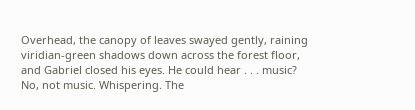Overhead, the canopy of leaves swayed gently, raining viridian-green shadows down across the forest floor, and Gabriel closed his eyes. He could hear . . . music? No, not music. Whispering. The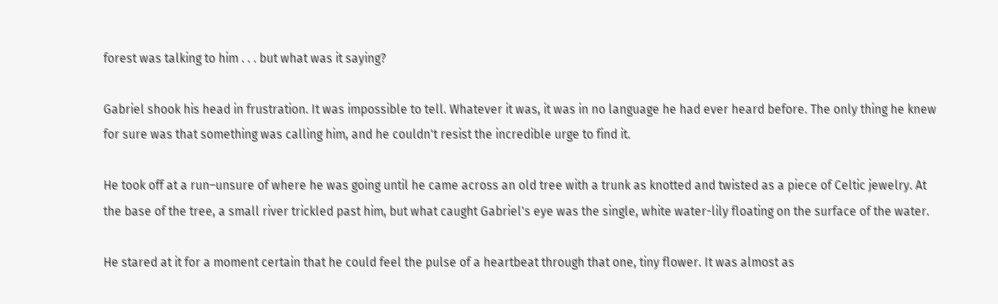forest was talking to him . . . but what was it saying?

Gabriel shook his head in frustration. It was impossible to tell. Whatever it was, it was in no language he had ever heard before. The only thing he knew for sure was that something was calling him, and he couldn't resist the incredible urge to find it.

He took off at a run–unsure of where he was going until he came across an old tree with a trunk as knotted and twisted as a piece of Celtic jewelry. At the base of the tree, a small river trickled past him, but what caught Gabriel's eye was the single, white water-lily floating on the surface of the water.

He stared at it for a moment certain that he could feel the pulse of a heartbeat through that one, tiny flower. It was almost as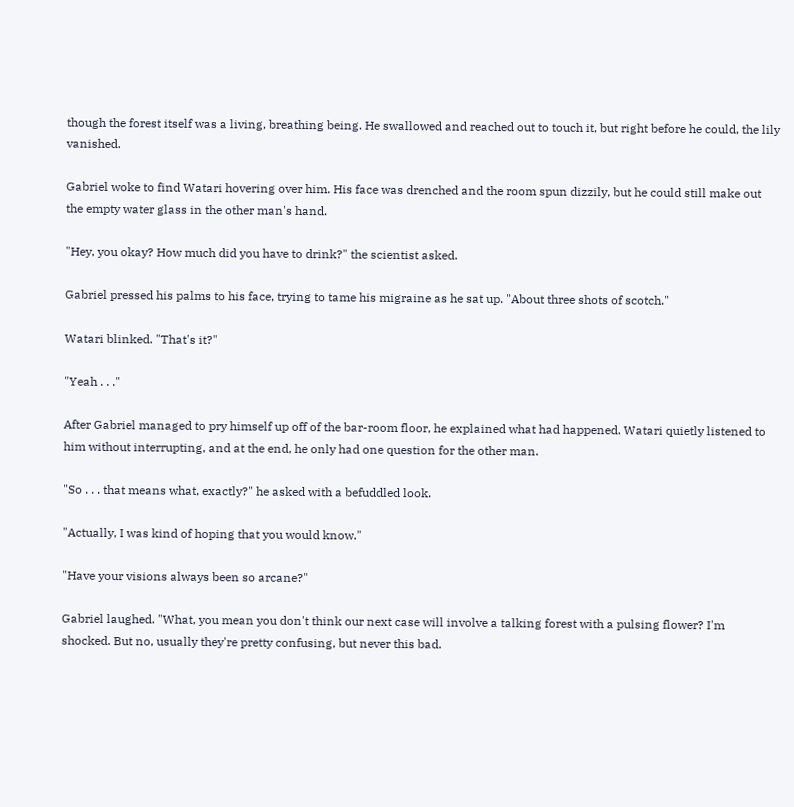though the forest itself was a living, breathing being. He swallowed and reached out to touch it, but right before he could, the lily vanished.

Gabriel woke to find Watari hovering over him. His face was drenched and the room spun dizzily, but he could still make out the empty water glass in the other man's hand.

"Hey, you okay? How much did you have to drink?" the scientist asked.

Gabriel pressed his palms to his face, trying to tame his migraine as he sat up. "About three shots of scotch."

Watari blinked. "That's it?"

"Yeah . . ."

After Gabriel managed to pry himself up off of the bar-room floor, he explained what had happened. Watari quietly listened to him without interrupting, and at the end, he only had one question for the other man.

"So . . . that means what, exactly?" he asked with a befuddled look.

"Actually, I was kind of hoping that you would know."

"Have your visions always been so arcane?"

Gabriel laughed. "What, you mean you don't think our next case will involve a talking forest with a pulsing flower? I'm shocked. But no, usually they're pretty confusing, but never this bad.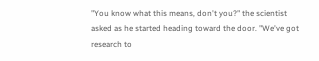"You know what this means, don't you?" the scientist asked as he started heading toward the door. "We've got research to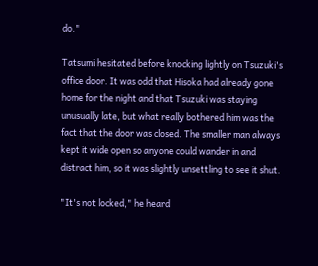do."

Tatsumi hesitated before knocking lightly on Tsuzuki's office door. It was odd that Hisoka had already gone home for the night and that Tsuzuki was staying unusually late, but what really bothered him was the fact that the door was closed. The smaller man always kept it wide open so anyone could wander in and distract him, so it was slightly unsettling to see it shut.

"It's not locked," he heard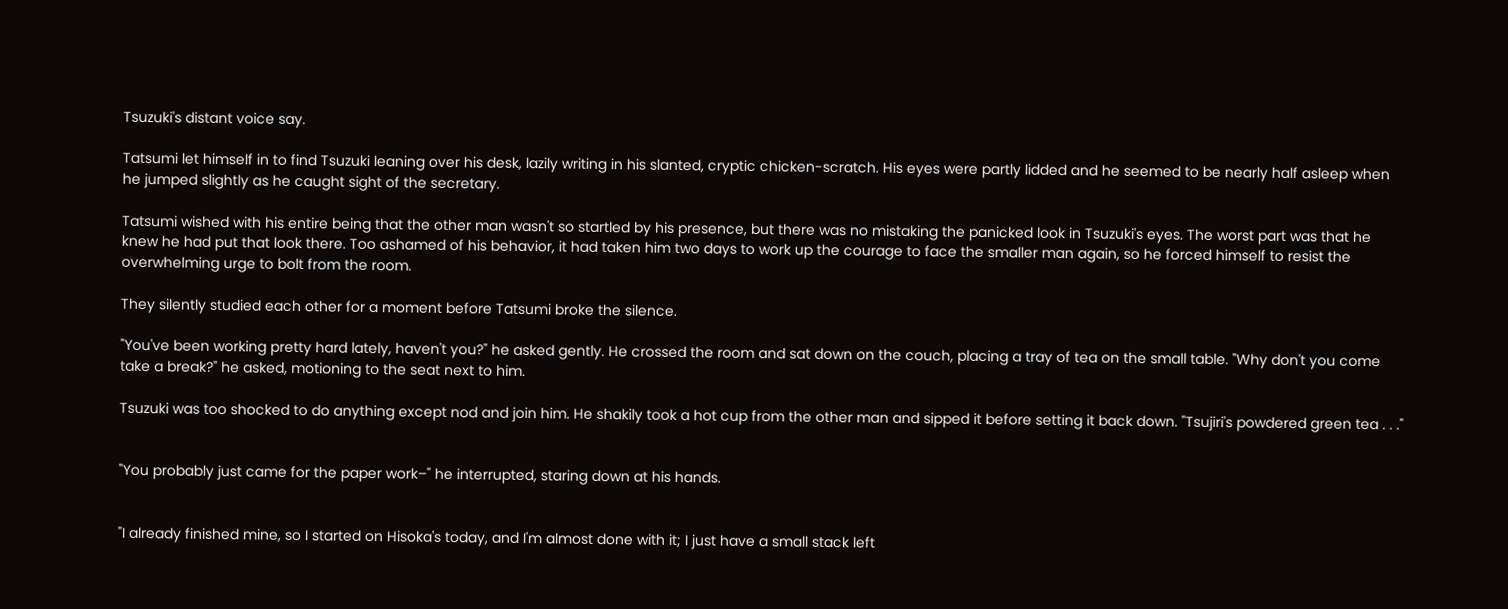Tsuzuki's distant voice say.

Tatsumi let himself in to find Tsuzuki leaning over his desk, lazily writing in his slanted, cryptic chicken-scratch. His eyes were partly lidded and he seemed to be nearly half asleep when he jumped slightly as he caught sight of the secretary.

Tatsumi wished with his entire being that the other man wasn't so startled by his presence, but there was no mistaking the panicked look in Tsuzuki's eyes. The worst part was that he knew he had put that look there. Too ashamed of his behavior, it had taken him two days to work up the courage to face the smaller man again, so he forced himself to resist the overwhelming urge to bolt from the room.

They silently studied each other for a moment before Tatsumi broke the silence.

"You've been working pretty hard lately, haven't you?" he asked gently. He crossed the room and sat down on the couch, placing a tray of tea on the small table. "Why don't you come take a break?" he asked, motioning to the seat next to him.

Tsuzuki was too shocked to do anything except nod and join him. He shakily took a hot cup from the other man and sipped it before setting it back down. "Tsujiri's powdered green tea . . ."


"You probably just came for the paper work–" he interrupted, staring down at his hands.


"I already finished mine, so I started on Hisoka's today, and I'm almost done with it; I just have a small stack left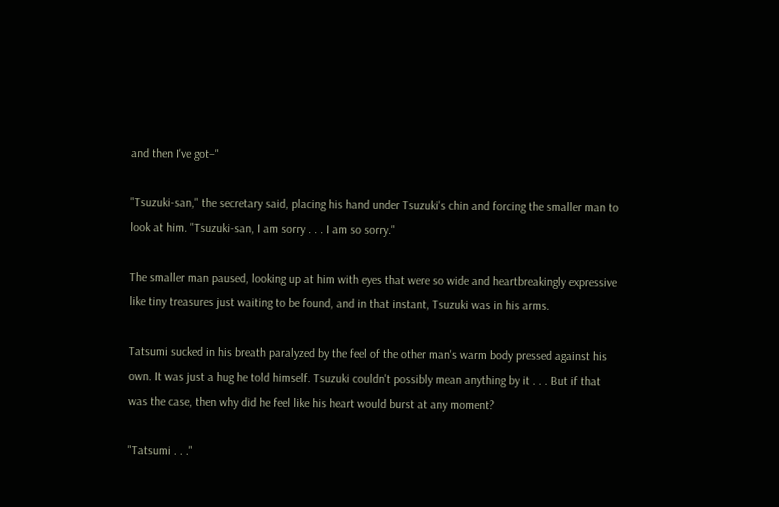and then I've got–"

"Tsuzuki-san," the secretary said, placing his hand under Tsuzuki's chin and forcing the smaller man to look at him. "Tsuzuki-san, I am sorry . . . I am so sorry."

The smaller man paused, looking up at him with eyes that were so wide and heartbreakingly expressive like tiny treasures just waiting to be found, and in that instant, Tsuzuki was in his arms.

Tatsumi sucked in his breath paralyzed by the feel of the other man's warm body pressed against his own. It was just a hug he told himself. Tsuzuki couldn't possibly mean anything by it . . . But if that was the case, then why did he feel like his heart would burst at any moment?

"Tatsumi . . ."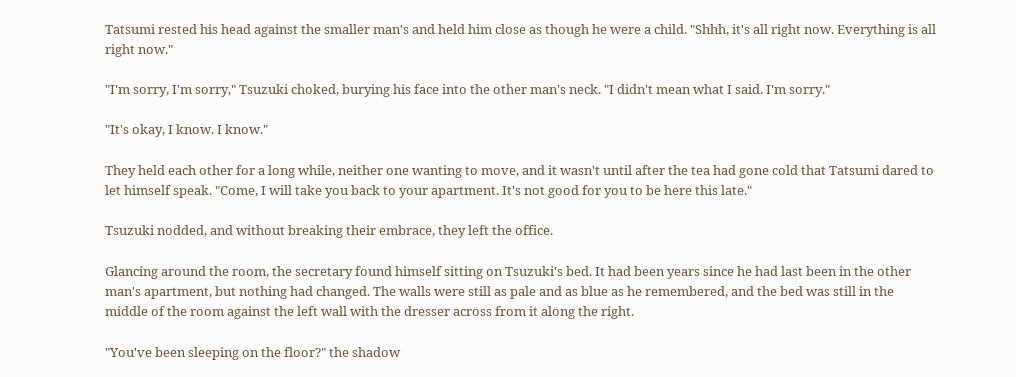Tatsumi rested his head against the smaller man's and held him close as though he were a child. "Shhh, it's all right now. Everything is all right now."

"I'm sorry, I'm sorry," Tsuzuki choked, burying his face into the other man's neck. "I didn't mean what I said. I'm sorry."

"It's okay, I know. I know."

They held each other for a long while, neither one wanting to move, and it wasn't until after the tea had gone cold that Tatsumi dared to let himself speak. "Come, I will take you back to your apartment. It's not good for you to be here this late."

Tsuzuki nodded, and without breaking their embrace, they left the office.

Glancing around the room, the secretary found himself sitting on Tsuzuki's bed. It had been years since he had last been in the other man's apartment, but nothing had changed. The walls were still as pale and as blue as he remembered, and the bed was still in the middle of the room against the left wall with the dresser across from it along the right.

"You've been sleeping on the floor?" the shadow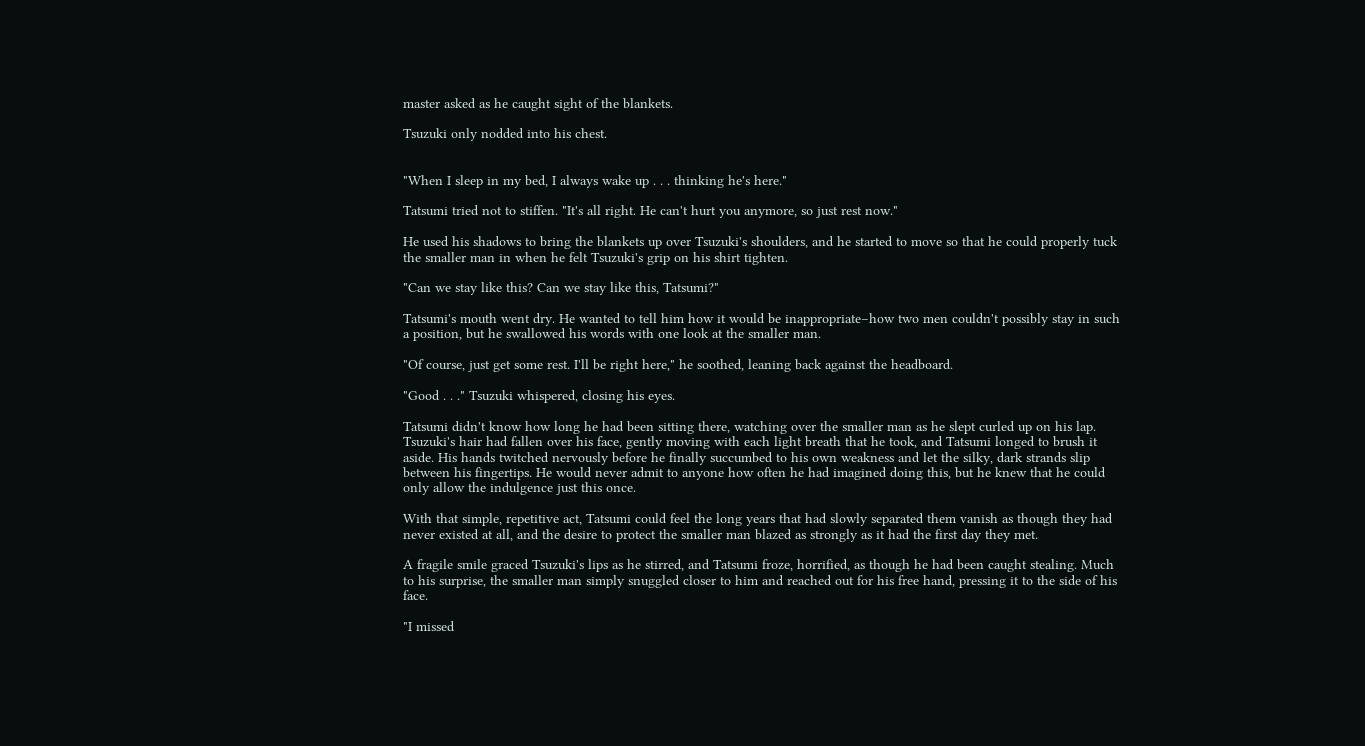master asked as he caught sight of the blankets.

Tsuzuki only nodded into his chest.


"When I sleep in my bed, I always wake up . . . thinking he's here."

Tatsumi tried not to stiffen. "It's all right. He can't hurt you anymore, so just rest now."

He used his shadows to bring the blankets up over Tsuzuki's shoulders, and he started to move so that he could properly tuck the smaller man in when he felt Tsuzuki's grip on his shirt tighten.

"Can we stay like this? Can we stay like this, Tatsumi?"

Tatsumi's mouth went dry. He wanted to tell him how it would be inappropriate–how two men couldn't possibly stay in such a position, but he swallowed his words with one look at the smaller man.

"Of course, just get some rest. I'll be right here," he soothed, leaning back against the headboard.

"Good . . ." Tsuzuki whispered, closing his eyes.

Tatsumi didn't know how long he had been sitting there, watching over the smaller man as he slept curled up on his lap. Tsuzuki's hair had fallen over his face, gently moving with each light breath that he took, and Tatsumi longed to brush it aside. His hands twitched nervously before he finally succumbed to his own weakness and let the silky, dark strands slip between his fingertips. He would never admit to anyone how often he had imagined doing this, but he knew that he could only allow the indulgence just this once.

With that simple, repetitive act, Tatsumi could feel the long years that had slowly separated them vanish as though they had never existed at all, and the desire to protect the smaller man blazed as strongly as it had the first day they met.

A fragile smile graced Tsuzuki's lips as he stirred, and Tatsumi froze, horrified, as though he had been caught stealing. Much to his surprise, the smaller man simply snuggled closer to him and reached out for his free hand, pressing it to the side of his face.

"I missed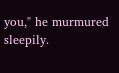you," he murmured sleepily.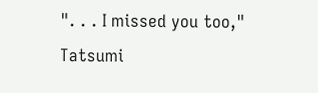". . . I missed you too," Tatsumi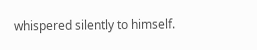whispered silently to himself.